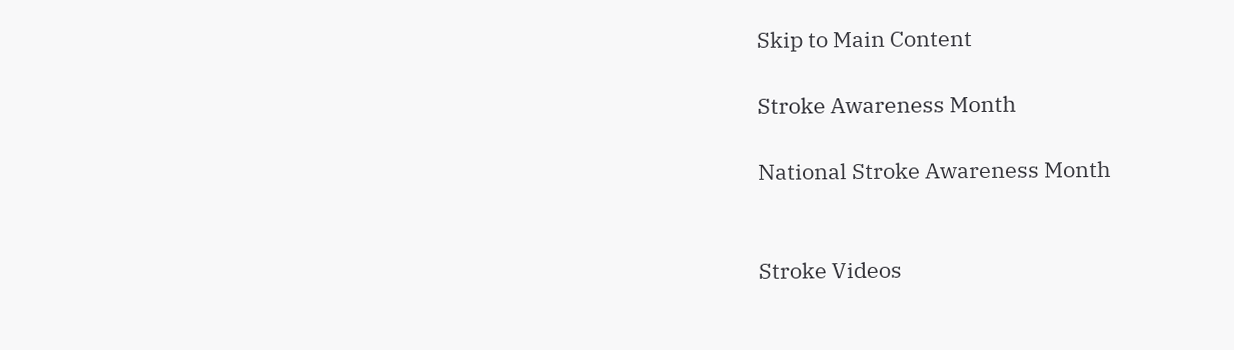Skip to Main Content

Stroke Awareness Month

National Stroke Awareness Month


Stroke Videos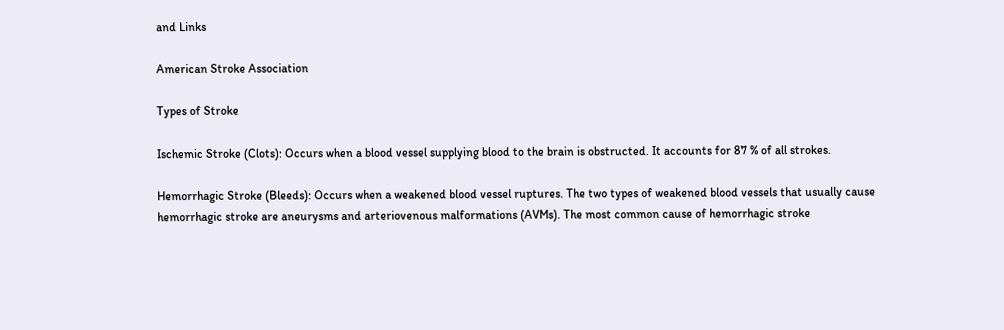and Links

American Stroke Association

Types of Stroke

Ischemic Stroke (Clots): Occurs when a blood vessel supplying blood to the brain is obstructed. It accounts for 87 % of all strokes.

Hemorrhagic Stroke (Bleeds): Occurs when a weakened blood vessel ruptures. The two types of weakened blood vessels that usually cause hemorrhagic stroke are aneurysms and arteriovenous malformations (AVMs). The most common cause of hemorrhagic stroke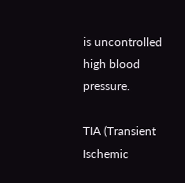is uncontrolled high blood pressure.

TIA (Transient Ischemic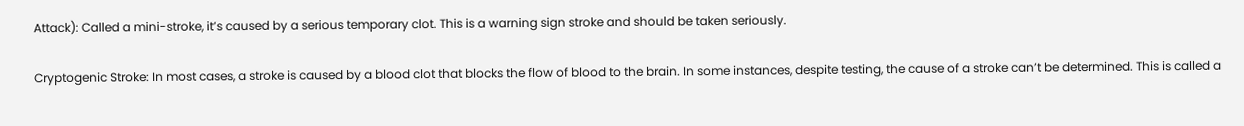Attack): Called a mini-stroke, it’s caused by a serious temporary clot. This is a warning sign stroke and should be taken seriously.

Cryptogenic Stroke: In most cases, a stroke is caused by a blood clot that blocks the flow of blood to the brain. In some instances, despite testing, the cause of a stroke can’t be determined. This is called a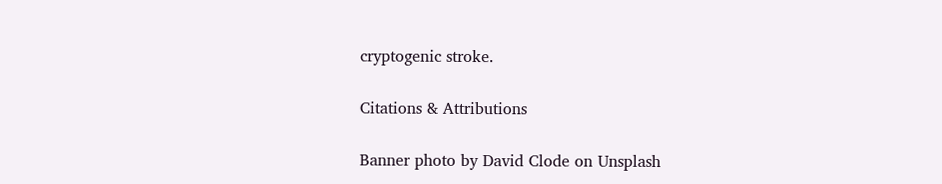cryptogenic stroke.

Citations & Attributions

Banner photo by David Clode on Unsplash